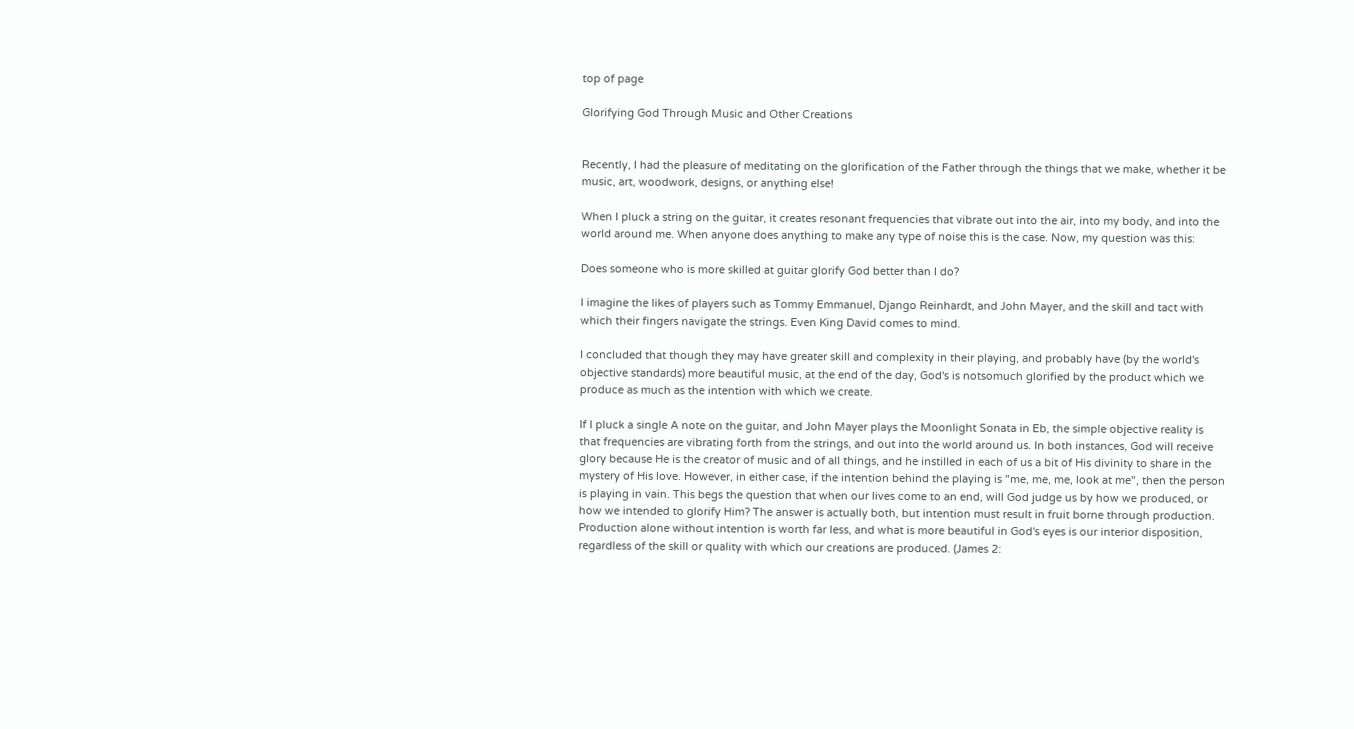top of page

Glorifying God Through Music and Other Creations


Recently, I had the pleasure of meditating on the glorification of the Father through the things that we make, whether it be music, art, woodwork, designs, or anything else!

When I pluck a string on the guitar, it creates resonant frequencies that vibrate out into the air, into my body, and into the world around me. When anyone does anything to make any type of noise this is the case. Now, my question was this:

Does someone who is more skilled at guitar glorify God better than I do?

I imagine the likes of players such as Tommy Emmanuel, Django Reinhardt, and John Mayer, and the skill and tact with which their fingers navigate the strings. Even King David comes to mind.

I concluded that though they may have greater skill and complexity in their playing, and probably have (by the world's objective standards) more beautiful music, at the end of the day, God's is notsomuch glorified by the product which we produce as much as the intention with which we create.

If I pluck a single A note on the guitar, and John Mayer plays the Moonlight Sonata in Eb, the simple objective reality is that frequencies are vibrating forth from the strings, and out into the world around us. In both instances, God will receive glory because He is the creator of music and of all things, and he instilled in each of us a bit of His divinity to share in the mystery of His love. However, in either case, if the intention behind the playing is "me, me, me, look at me", then the person is playing in vain. This begs the question that when our lives come to an end, will God judge us by how we produced, or how we intended to glorify Him? The answer is actually both, but intention must result in fruit borne through production. Production alone without intention is worth far less, and what is more beautiful in God's eyes is our interior disposition, regardless of the skill or quality with which our creations are produced. (James 2: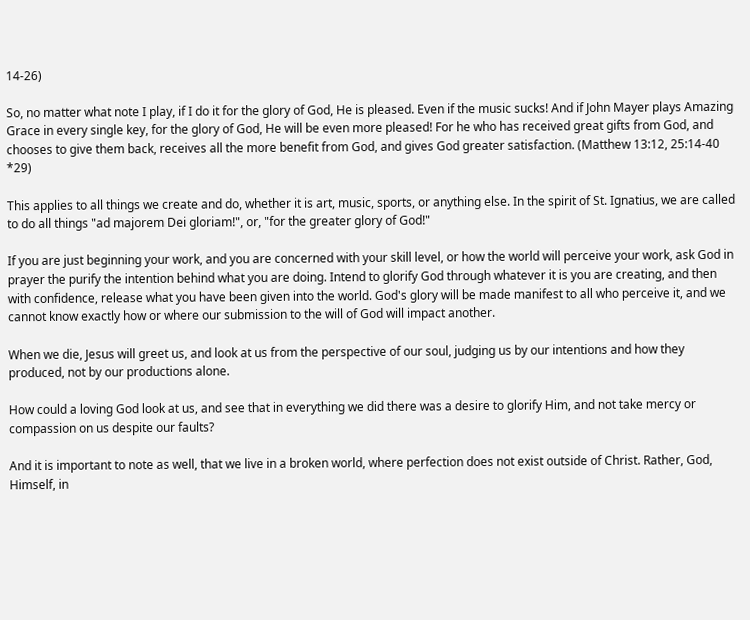14-26)

So, no matter what note I play, if I do it for the glory of God, He is pleased. Even if the music sucks! And if John Mayer plays Amazing Grace in every single key, for the glory of God, He will be even more pleased! For he who has received great gifts from God, and chooses to give them back, receives all the more benefit from God, and gives God greater satisfaction. (Matthew 13:12, 25:14-40 *29)

This applies to all things we create and do, whether it is art, music, sports, or anything else. In the spirit of St. Ignatius, we are called to do all things "ad majorem Dei gloriam!", or, "for the greater glory of God!"

If you are just beginning your work, and you are concerned with your skill level, or how the world will perceive your work, ask God in prayer the purify the intention behind what you are doing. Intend to glorify God through whatever it is you are creating, and then with confidence, release what you have been given into the world. God's glory will be made manifest to all who perceive it, and we cannot know exactly how or where our submission to the will of God will impact another.

When we die, Jesus will greet us, and look at us from the perspective of our soul, judging us by our intentions and how they produced, not by our productions alone.

How could a loving God look at us, and see that in everything we did there was a desire to glorify Him, and not take mercy or compassion on us despite our faults?

And it is important to note as well, that we live in a broken world, where perfection does not exist outside of Christ. Rather, God, Himself, in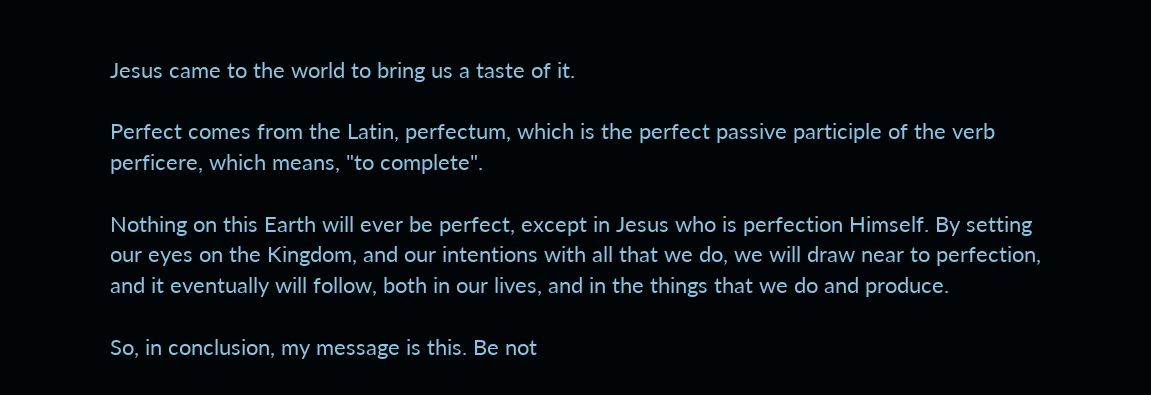Jesus came to the world to bring us a taste of it.

Perfect comes from the Latin, perfectum, which is the perfect passive participle of the verb perficere, which means, "to complete".

Nothing on this Earth will ever be perfect, except in Jesus who is perfection Himself. By setting our eyes on the Kingdom, and our intentions with all that we do, we will draw near to perfection, and it eventually will follow, both in our lives, and in the things that we do and produce.

So, in conclusion, my message is this. Be not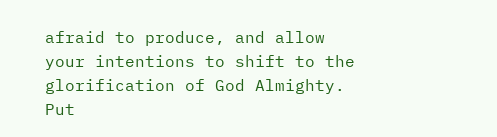afraid to produce, and allow your intentions to shift to the glorification of God Almighty. Put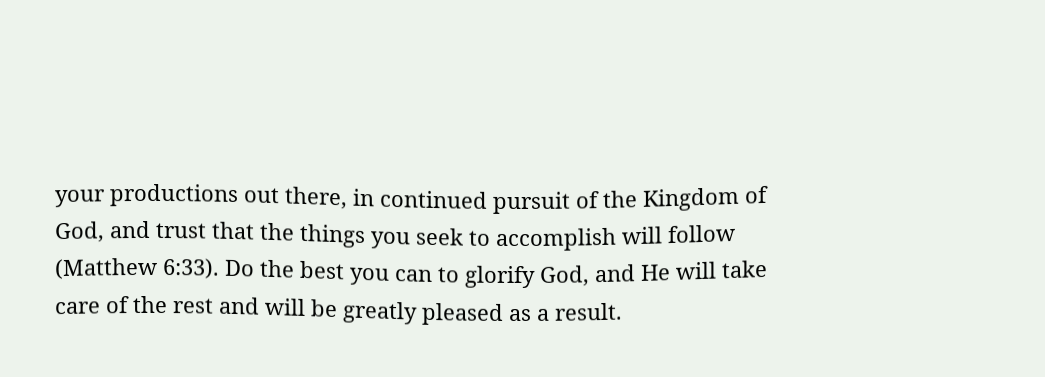your productions out there, in continued pursuit of the Kingdom of God, and trust that the things you seek to accomplish will follow (Matthew 6:33). Do the best you can to glorify God, and He will take care of the rest and will be greatly pleased as a result.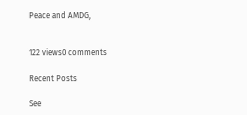Peace and AMDG,


122 views0 comments

Recent Posts

See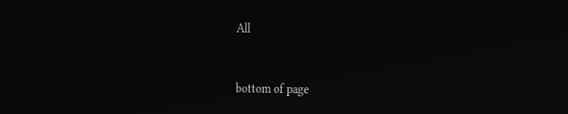All



bottom of page